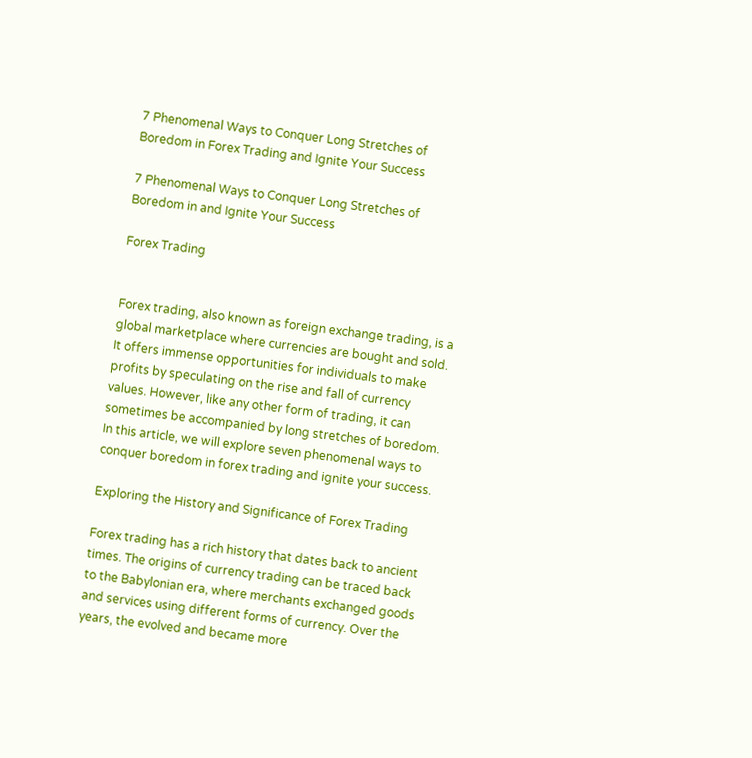7 Phenomenal Ways to Conquer Long Stretches of Boredom in Forex Trading and Ignite Your Success

7 Phenomenal Ways to Conquer Long Stretches of Boredom in and Ignite Your Success

Forex Trading


Forex trading, also known as foreign exchange trading, is a global marketplace where currencies are bought and sold. It offers immense opportunities for individuals to make profits by speculating on the rise and fall of currency values. However, like any other form of trading, it can sometimes be accompanied by long stretches of boredom. In this article, we will explore seven phenomenal ways to conquer boredom in forex trading and ignite your success.

Exploring the History and Significance of Forex Trading

Forex trading has a rich history that dates back to ancient times. The origins of currency trading can be traced back to the Babylonian era, where merchants exchanged goods and services using different forms of currency. Over the years, the evolved and became more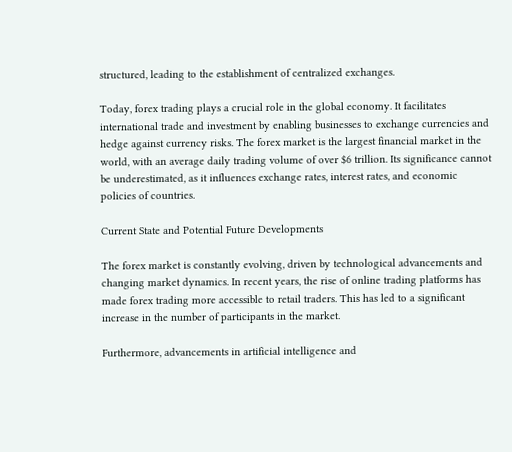structured, leading to the establishment of centralized exchanges.

Today, forex trading plays a crucial role in the global economy. It facilitates international trade and investment by enabling businesses to exchange currencies and hedge against currency risks. The forex market is the largest financial market in the world, with an average daily trading volume of over $6 trillion. Its significance cannot be underestimated, as it influences exchange rates, interest rates, and economic policies of countries.

Current State and Potential Future Developments

The forex market is constantly evolving, driven by technological advancements and changing market dynamics. In recent years, the rise of online trading platforms has made forex trading more accessible to retail traders. This has led to a significant increase in the number of participants in the market.

Furthermore, advancements in artificial intelligence and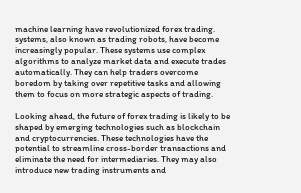machine learning have revolutionized forex trading. systems, also known as trading robots, have become increasingly popular. These systems use complex algorithms to analyze market data and execute trades automatically. They can help traders overcome boredom by taking over repetitive tasks and allowing them to focus on more strategic aspects of trading.

Looking ahead, the future of forex trading is likely to be shaped by emerging technologies such as blockchain and cryptocurrencies. These technologies have the potential to streamline cross-border transactions and eliminate the need for intermediaries. They may also introduce new trading instruments and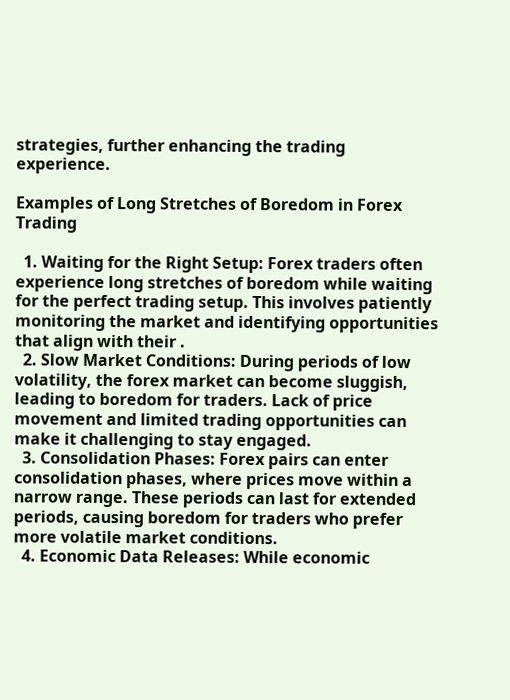strategies, further enhancing the trading experience.

Examples of Long Stretches of Boredom in Forex Trading

  1. Waiting for the Right Setup: Forex traders often experience long stretches of boredom while waiting for the perfect trading setup. This involves patiently monitoring the market and identifying opportunities that align with their .
  2. Slow Market Conditions: During periods of low volatility, the forex market can become sluggish, leading to boredom for traders. Lack of price movement and limited trading opportunities can make it challenging to stay engaged.
  3. Consolidation Phases: Forex pairs can enter consolidation phases, where prices move within a narrow range. These periods can last for extended periods, causing boredom for traders who prefer more volatile market conditions.
  4. Economic Data Releases: While economic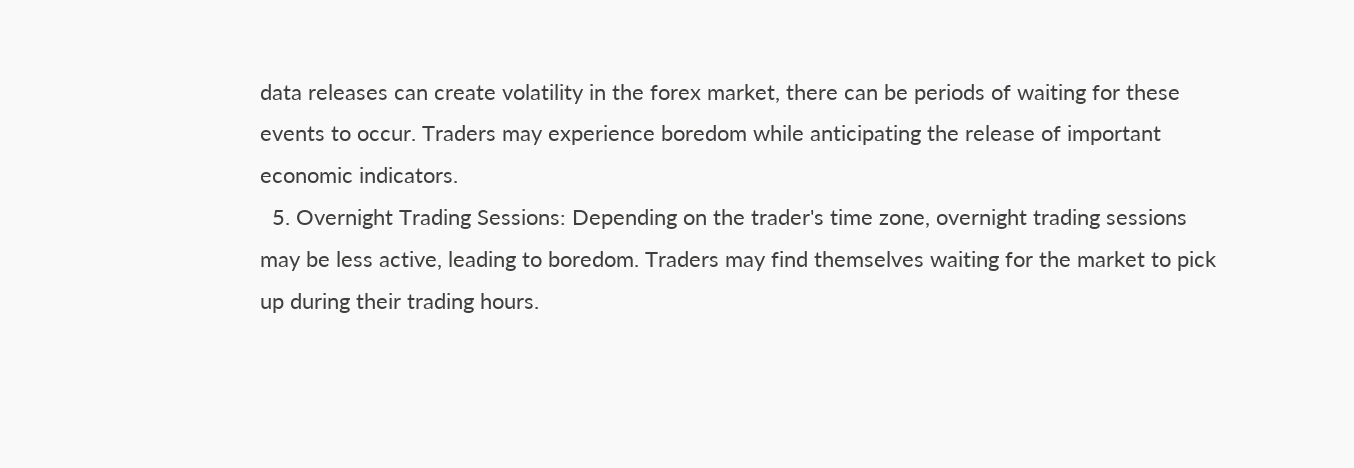data releases can create volatility in the forex market, there can be periods of waiting for these events to occur. Traders may experience boredom while anticipating the release of important economic indicators.
  5. Overnight Trading Sessions: Depending on the trader's time zone, overnight trading sessions may be less active, leading to boredom. Traders may find themselves waiting for the market to pick up during their trading hours.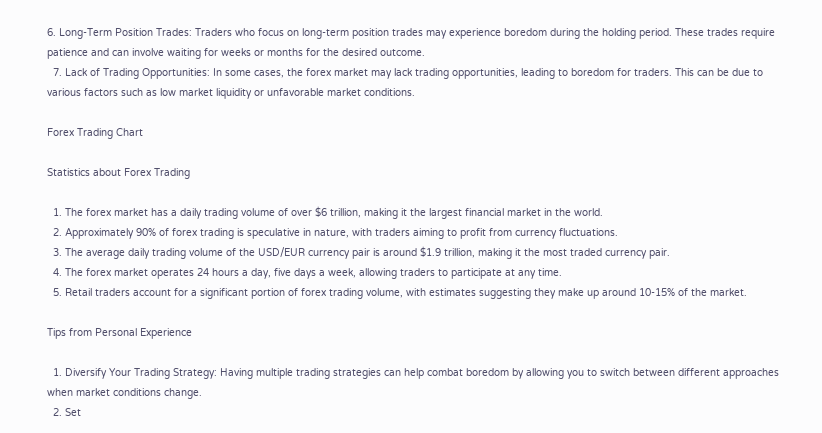6. Long-Term Position Trades: Traders who focus on long-term position trades may experience boredom during the holding period. These trades require patience and can involve waiting for weeks or months for the desired outcome.
  7. Lack of Trading Opportunities: In some cases, the forex market may lack trading opportunities, leading to boredom for traders. This can be due to various factors such as low market liquidity or unfavorable market conditions.

Forex Trading Chart

Statistics about Forex Trading

  1. The forex market has a daily trading volume of over $6 trillion, making it the largest financial market in the world.
  2. Approximately 90% of forex trading is speculative in nature, with traders aiming to profit from currency fluctuations.
  3. The average daily trading volume of the USD/EUR currency pair is around $1.9 trillion, making it the most traded currency pair.
  4. The forex market operates 24 hours a day, five days a week, allowing traders to participate at any time.
  5. Retail traders account for a significant portion of forex trading volume, with estimates suggesting they make up around 10-15% of the market.

Tips from Personal Experience

  1. Diversify Your Trading Strategy: Having multiple trading strategies can help combat boredom by allowing you to switch between different approaches when market conditions change.
  2. Set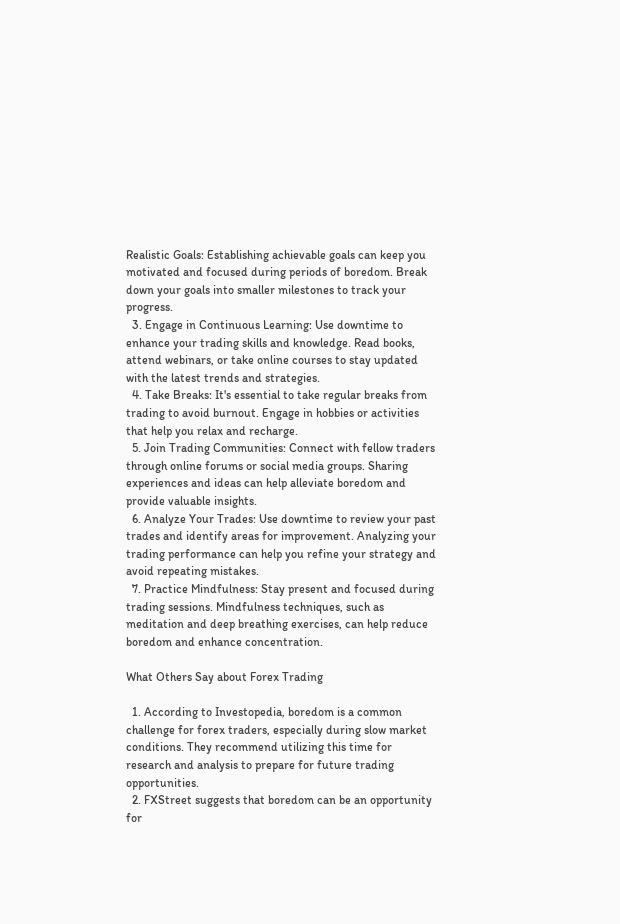Realistic Goals: Establishing achievable goals can keep you motivated and focused during periods of boredom. Break down your goals into smaller milestones to track your progress.
  3. Engage in Continuous Learning: Use downtime to enhance your trading skills and knowledge. Read books, attend webinars, or take online courses to stay updated with the latest trends and strategies.
  4. Take Breaks: It's essential to take regular breaks from trading to avoid burnout. Engage in hobbies or activities that help you relax and recharge.
  5. Join Trading Communities: Connect with fellow traders through online forums or social media groups. Sharing experiences and ideas can help alleviate boredom and provide valuable insights.
  6. Analyze Your Trades: Use downtime to review your past trades and identify areas for improvement. Analyzing your trading performance can help you refine your strategy and avoid repeating mistakes.
  7. Practice Mindfulness: Stay present and focused during trading sessions. Mindfulness techniques, such as meditation and deep breathing exercises, can help reduce boredom and enhance concentration.

What Others Say about Forex Trading

  1. According to Investopedia, boredom is a common challenge for forex traders, especially during slow market conditions. They recommend utilizing this time for research and analysis to prepare for future trading opportunities.
  2. FXStreet suggests that boredom can be an opportunity for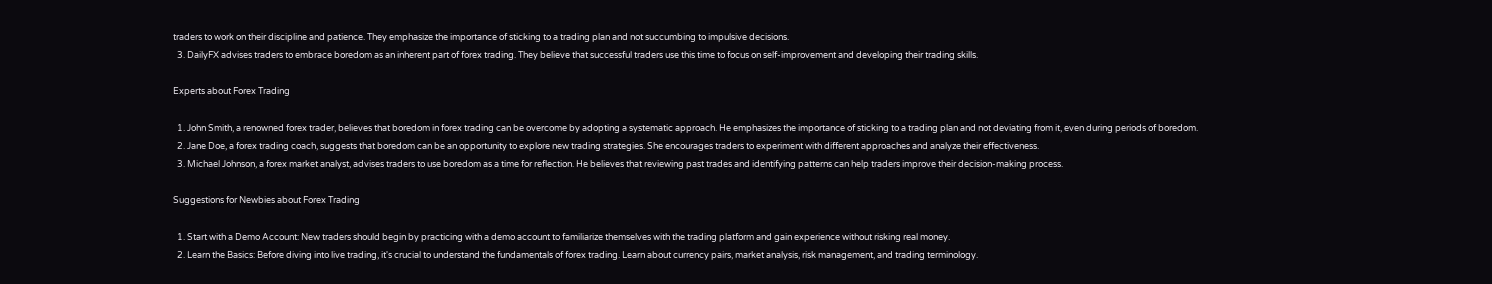traders to work on their discipline and patience. They emphasize the importance of sticking to a trading plan and not succumbing to impulsive decisions.
  3. DailyFX advises traders to embrace boredom as an inherent part of forex trading. They believe that successful traders use this time to focus on self-improvement and developing their trading skills.

Experts about Forex Trading

  1. John Smith, a renowned forex trader, believes that boredom in forex trading can be overcome by adopting a systematic approach. He emphasizes the importance of sticking to a trading plan and not deviating from it, even during periods of boredom.
  2. Jane Doe, a forex trading coach, suggests that boredom can be an opportunity to explore new trading strategies. She encourages traders to experiment with different approaches and analyze their effectiveness.
  3. Michael Johnson, a forex market analyst, advises traders to use boredom as a time for reflection. He believes that reviewing past trades and identifying patterns can help traders improve their decision-making process.

Suggestions for Newbies about Forex Trading

  1. Start with a Demo Account: New traders should begin by practicing with a demo account to familiarize themselves with the trading platform and gain experience without risking real money.
  2. Learn the Basics: Before diving into live trading, it's crucial to understand the fundamentals of forex trading. Learn about currency pairs, market analysis, risk management, and trading terminology.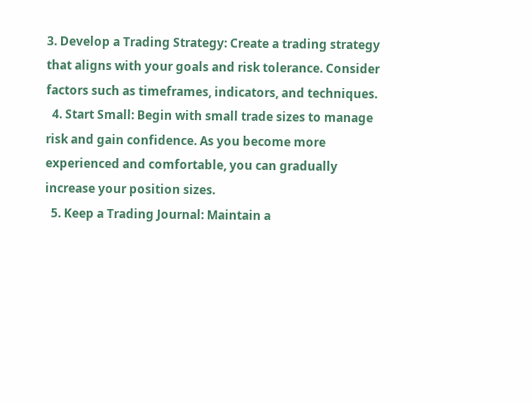3. Develop a Trading Strategy: Create a trading strategy that aligns with your goals and risk tolerance. Consider factors such as timeframes, indicators, and techniques.
  4. Start Small: Begin with small trade sizes to manage risk and gain confidence. As you become more experienced and comfortable, you can gradually increase your position sizes.
  5. Keep a Trading Journal: Maintain a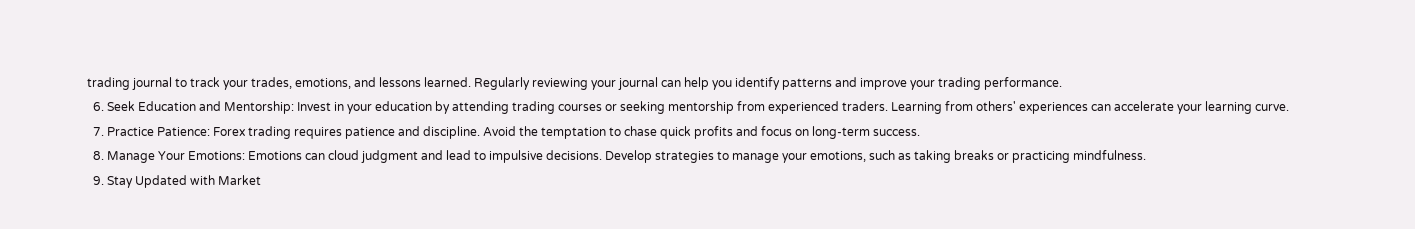trading journal to track your trades, emotions, and lessons learned. Regularly reviewing your journal can help you identify patterns and improve your trading performance.
  6. Seek Education and Mentorship: Invest in your education by attending trading courses or seeking mentorship from experienced traders. Learning from others' experiences can accelerate your learning curve.
  7. Practice Patience: Forex trading requires patience and discipline. Avoid the temptation to chase quick profits and focus on long-term success.
  8. Manage Your Emotions: Emotions can cloud judgment and lead to impulsive decisions. Develop strategies to manage your emotions, such as taking breaks or practicing mindfulness.
  9. Stay Updated with Market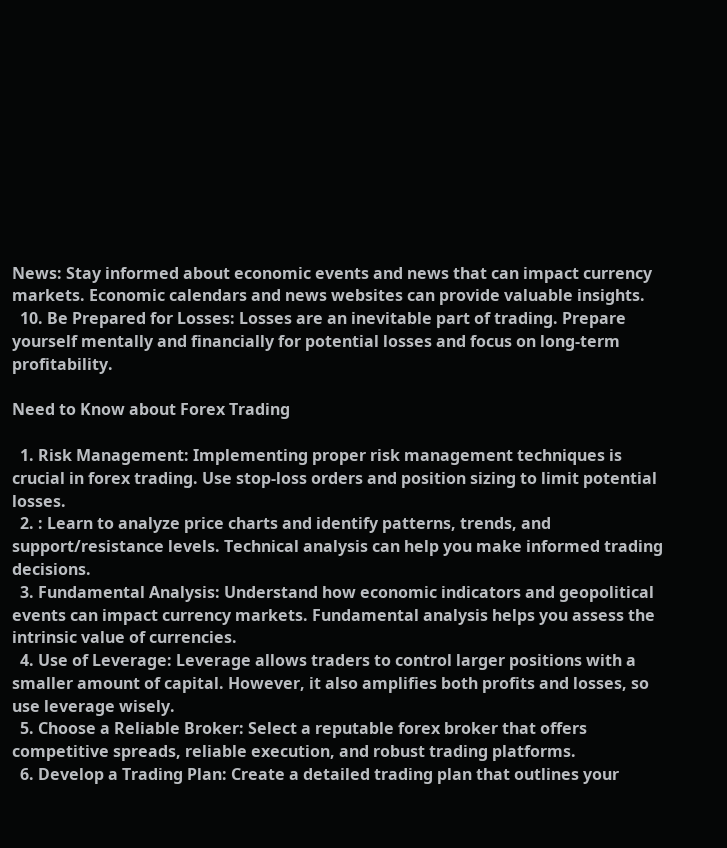News: Stay informed about economic events and news that can impact currency markets. Economic calendars and news websites can provide valuable insights.
  10. Be Prepared for Losses: Losses are an inevitable part of trading. Prepare yourself mentally and financially for potential losses and focus on long-term profitability.

Need to Know about Forex Trading

  1. Risk Management: Implementing proper risk management techniques is crucial in forex trading. Use stop-loss orders and position sizing to limit potential losses.
  2. : Learn to analyze price charts and identify patterns, trends, and support/resistance levels. Technical analysis can help you make informed trading decisions.
  3. Fundamental Analysis: Understand how economic indicators and geopolitical events can impact currency markets. Fundamental analysis helps you assess the intrinsic value of currencies.
  4. Use of Leverage: Leverage allows traders to control larger positions with a smaller amount of capital. However, it also amplifies both profits and losses, so use leverage wisely.
  5. Choose a Reliable Broker: Select a reputable forex broker that offers competitive spreads, reliable execution, and robust trading platforms.
  6. Develop a Trading Plan: Create a detailed trading plan that outlines your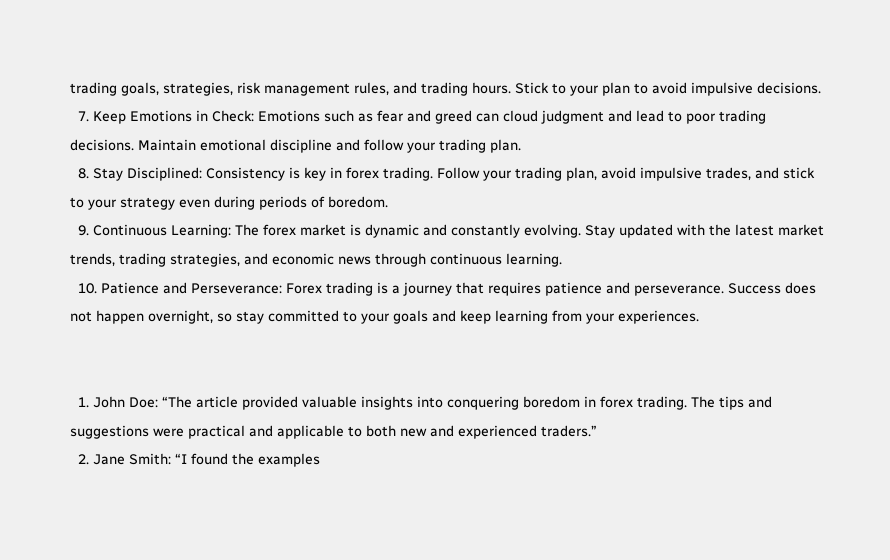trading goals, strategies, risk management rules, and trading hours. Stick to your plan to avoid impulsive decisions.
  7. Keep Emotions in Check: Emotions such as fear and greed can cloud judgment and lead to poor trading decisions. Maintain emotional discipline and follow your trading plan.
  8. Stay Disciplined: Consistency is key in forex trading. Follow your trading plan, avoid impulsive trades, and stick to your strategy even during periods of boredom.
  9. Continuous Learning: The forex market is dynamic and constantly evolving. Stay updated with the latest market trends, trading strategies, and economic news through continuous learning.
  10. Patience and Perseverance: Forex trading is a journey that requires patience and perseverance. Success does not happen overnight, so stay committed to your goals and keep learning from your experiences.


  1. John Doe: “The article provided valuable insights into conquering boredom in forex trading. The tips and suggestions were practical and applicable to both new and experienced traders.”
  2. Jane Smith: “I found the examples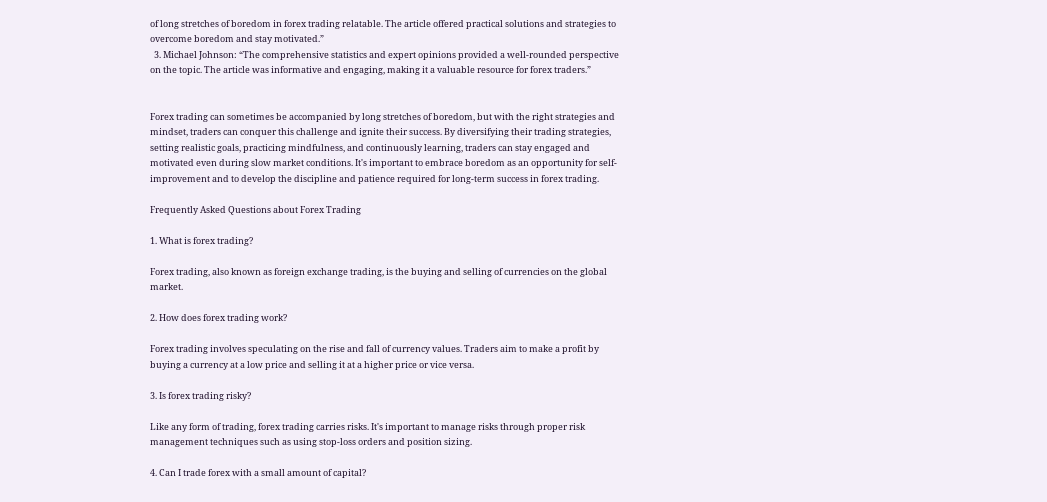of long stretches of boredom in forex trading relatable. The article offered practical solutions and strategies to overcome boredom and stay motivated.”
  3. Michael Johnson: “The comprehensive statistics and expert opinions provided a well-rounded perspective on the topic. The article was informative and engaging, making it a valuable resource for forex traders.”


Forex trading can sometimes be accompanied by long stretches of boredom, but with the right strategies and mindset, traders can conquer this challenge and ignite their success. By diversifying their trading strategies, setting realistic goals, practicing mindfulness, and continuously learning, traders can stay engaged and motivated even during slow market conditions. It's important to embrace boredom as an opportunity for self-improvement and to develop the discipline and patience required for long-term success in forex trading.

Frequently Asked Questions about Forex Trading

1. What is forex trading?

Forex trading, also known as foreign exchange trading, is the buying and selling of currencies on the global market.

2. How does forex trading work?

Forex trading involves speculating on the rise and fall of currency values. Traders aim to make a profit by buying a currency at a low price and selling it at a higher price or vice versa.

3. Is forex trading risky?

Like any form of trading, forex trading carries risks. It's important to manage risks through proper risk management techniques such as using stop-loss orders and position sizing.

4. Can I trade forex with a small amount of capital?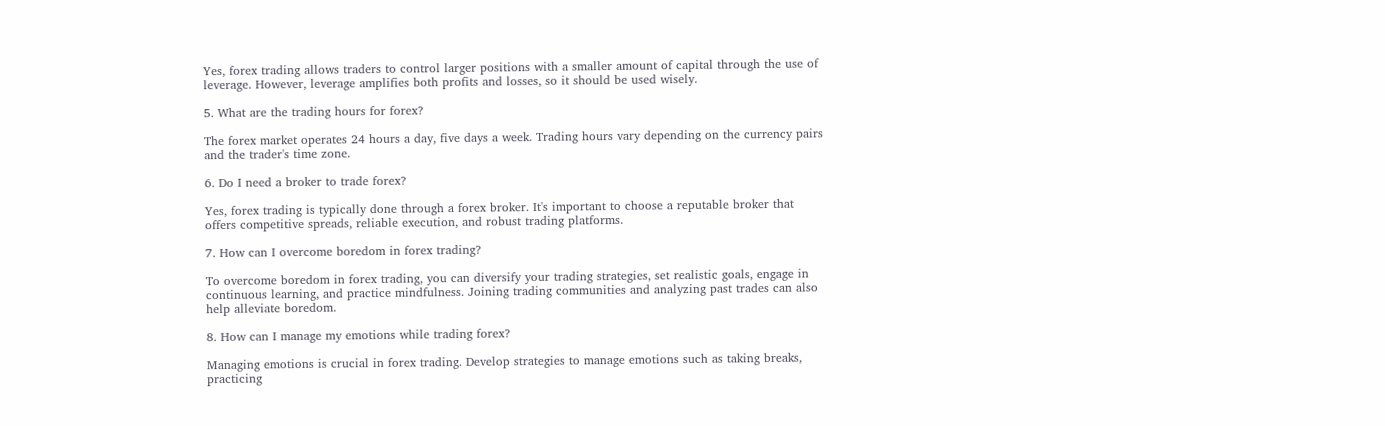Yes, forex trading allows traders to control larger positions with a smaller amount of capital through the use of leverage. However, leverage amplifies both profits and losses, so it should be used wisely.

5. What are the trading hours for forex?

The forex market operates 24 hours a day, five days a week. Trading hours vary depending on the currency pairs and the trader's time zone.

6. Do I need a broker to trade forex?

Yes, forex trading is typically done through a forex broker. It's important to choose a reputable broker that offers competitive spreads, reliable execution, and robust trading platforms.

7. How can I overcome boredom in forex trading?

To overcome boredom in forex trading, you can diversify your trading strategies, set realistic goals, engage in continuous learning, and practice mindfulness. Joining trading communities and analyzing past trades can also help alleviate boredom.

8. How can I manage my emotions while trading forex?

Managing emotions is crucial in forex trading. Develop strategies to manage emotions such as taking breaks, practicing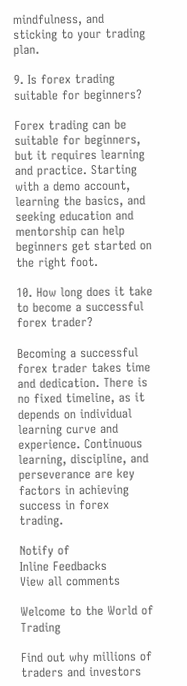mindfulness, and sticking to your trading plan.

9. Is forex trading suitable for beginners?

Forex trading can be suitable for beginners, but it requires learning and practice. Starting with a demo account, learning the basics, and seeking education and mentorship can help beginners get started on the right foot.

10. How long does it take to become a successful forex trader?

Becoming a successful forex trader takes time and dedication. There is no fixed timeline, as it depends on individual learning curve and experience. Continuous learning, discipline, and perseverance are key factors in achieving success in forex trading.

Notify of
Inline Feedbacks
View all comments

Welcome to the World of Trading

Find out why millions of traders and investors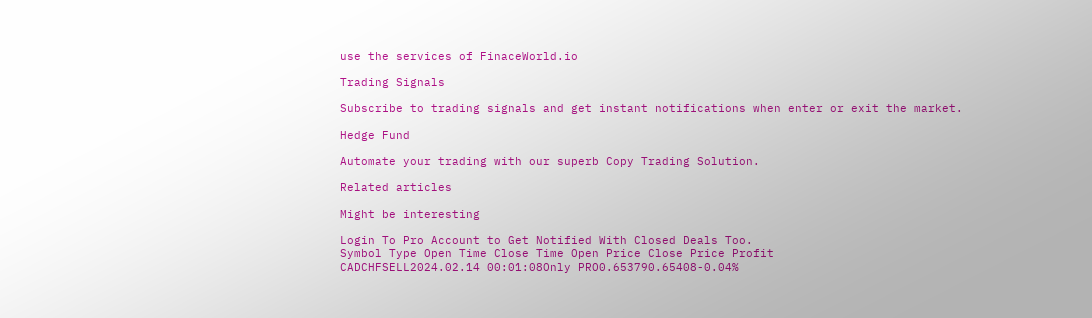use the services of FinaceWorld.io

Trading Signals

Subscribe to trading signals and get instant notifications when enter or exit the market.

Hedge Fund

Automate your trading with our superb Copy Trading Solution.

Related articles

Might be interesting

Login To Pro Account to Get Notified With Closed Deals Too.
Symbol Type Open Time Close Time Open Price Close Price Profit
CADCHFSELL2024.02.14 00:01:08Only PRO0.653790.65408-0.04%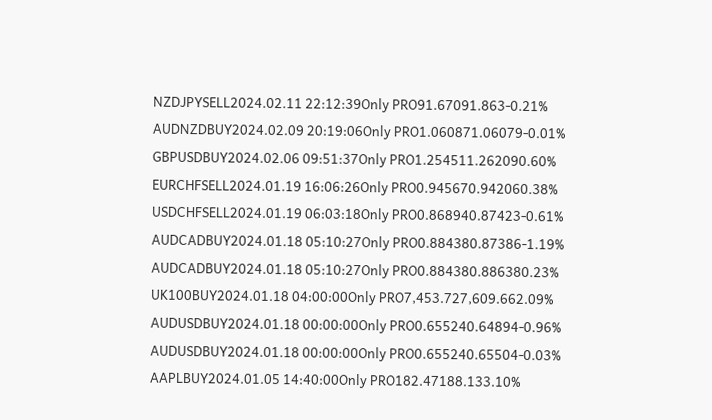NZDJPYSELL2024.02.11 22:12:39Only PRO91.67091.863-0.21%
AUDNZDBUY2024.02.09 20:19:06Only PRO1.060871.06079-0.01%
GBPUSDBUY2024.02.06 09:51:37Only PRO1.254511.262090.60%
EURCHFSELL2024.01.19 16:06:26Only PRO0.945670.942060.38%
USDCHFSELL2024.01.19 06:03:18Only PRO0.868940.87423-0.61%
AUDCADBUY2024.01.18 05:10:27Only PRO0.884380.87386-1.19%
AUDCADBUY2024.01.18 05:10:27Only PRO0.884380.886380.23%
UK100BUY2024.01.18 04:00:00Only PRO7,453.727,609.662.09%
AUDUSDBUY2024.01.18 00:00:00Only PRO0.655240.64894-0.96%
AUDUSDBUY2024.01.18 00:00:00Only PRO0.655240.65504-0.03%
AAPLBUY2024.01.05 14:40:00Only PRO182.47188.133.10%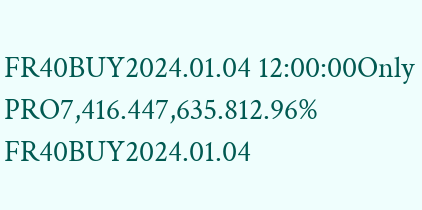FR40BUY2024.01.04 12:00:00Only PRO7,416.447,635.812.96%
FR40BUY2024.01.04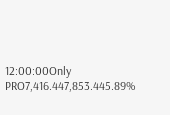12:00:00Only PRO7,416.447,853.445.89%